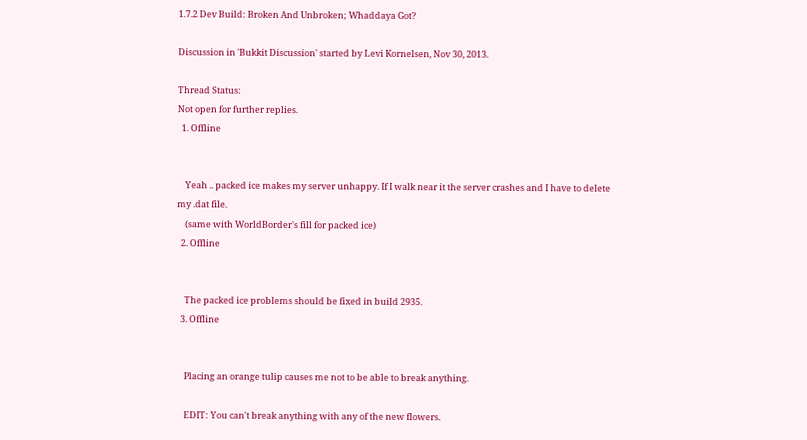1.7.2 Dev Build: Broken And Unbroken; Whaddaya Got?

Discussion in 'Bukkit Discussion' started by Levi Kornelsen, Nov 30, 2013.

Thread Status:
Not open for further replies.
  1. Offline


    Yeah .. packed ice makes my server unhappy. If I walk near it the server crashes and I have to delete my .dat file.
    (same with WorldBorder's fill for packed ice)
  2. Offline


    The packed ice problems should be fixed in build 2935.
  3. Offline


    Placing an orange tulip causes me not to be able to break anything.

    EDIT: You can't break anything with any of the new flowers.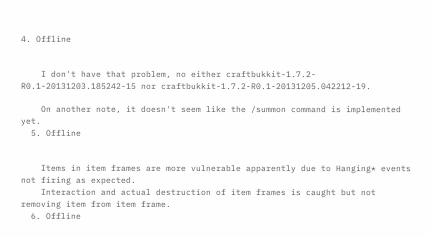4. Offline


    I don't have that problem, no either craftbukkit-1.7.2-R0.1-20131203.185242-15 nor craftbukkit-1.7.2-R0.1-20131205.042212-19.

    On another note, it doesn't seem like the /summon command is implemented yet.
  5. Offline


    Items in item frames are more vulnerable apparently due to Hanging* events not firing as expected.
    Interaction and actual destruction of item frames is caught but not removing item from item frame.
  6. Offline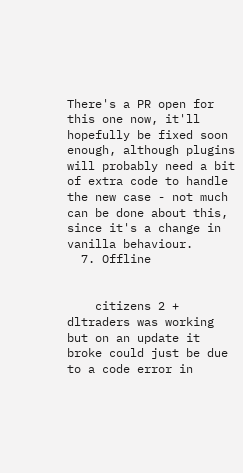There's a PR open for this one now, it'll hopefully be fixed soon enough, although plugins will probably need a bit of extra code to handle the new case - not much can be done about this, since it's a change in vanilla behaviour.
  7. Offline


    citizens 2 + dltraders was working but on an update it broke could just be due to a code error in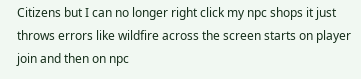Citizens but I can no longer right click my npc shops it just throws errors like wildfire across the screen starts on player join and then on npc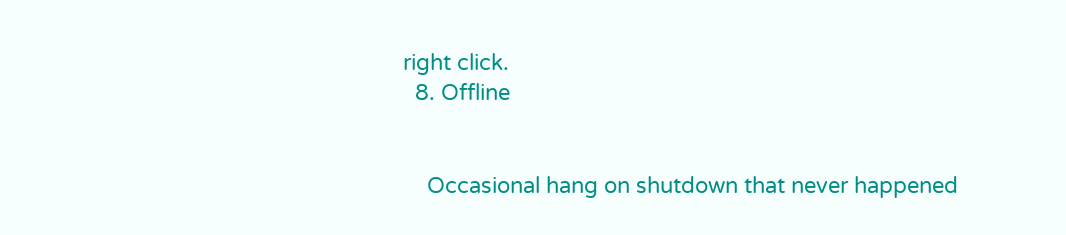right click.
  8. Offline


    Occasional hang on shutdown that never happened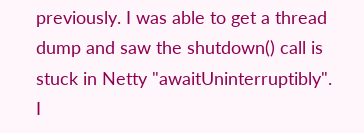previously. I was able to get a thread dump and saw the shutdown() call is stuck in Netty "awaitUninterruptibly". I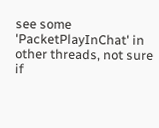see some 'PacketPlayInChat' in other threads, not sure if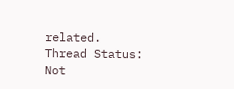related.
Thread Status:
Not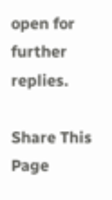open for further replies.

Share This Page